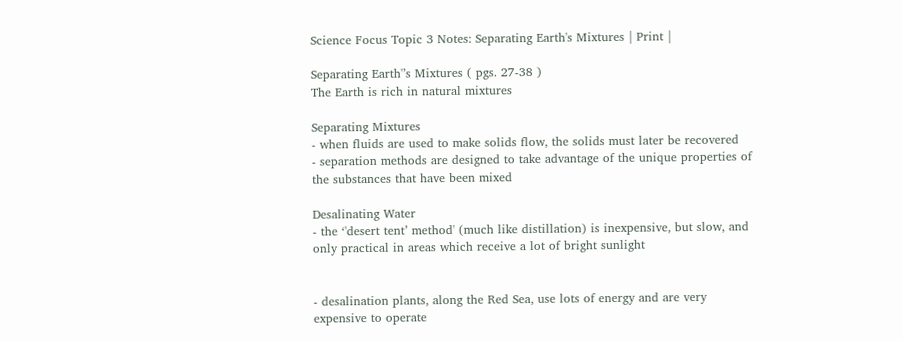Science Focus Topic 3 Notes: Separating Earth's Mixtures | Print |

Separating Earth'’s Mixtures ( pgs. 27-38 )
The Earth is rich in natural mixtures

Separating Mixtures
- when fluids are used to make solids flow, the solids must later be recovered
- separation methods are designed to take advantage of the unique properties of the substances that have been mixed

Desalinating Water
- the ‘'desert tent’ method' (much like distillation) is inexpensive, but slow, and only practical in areas which receive a lot of bright sunlight


- desalination plants, along the Red Sea, use lots of energy and are very expensive to operate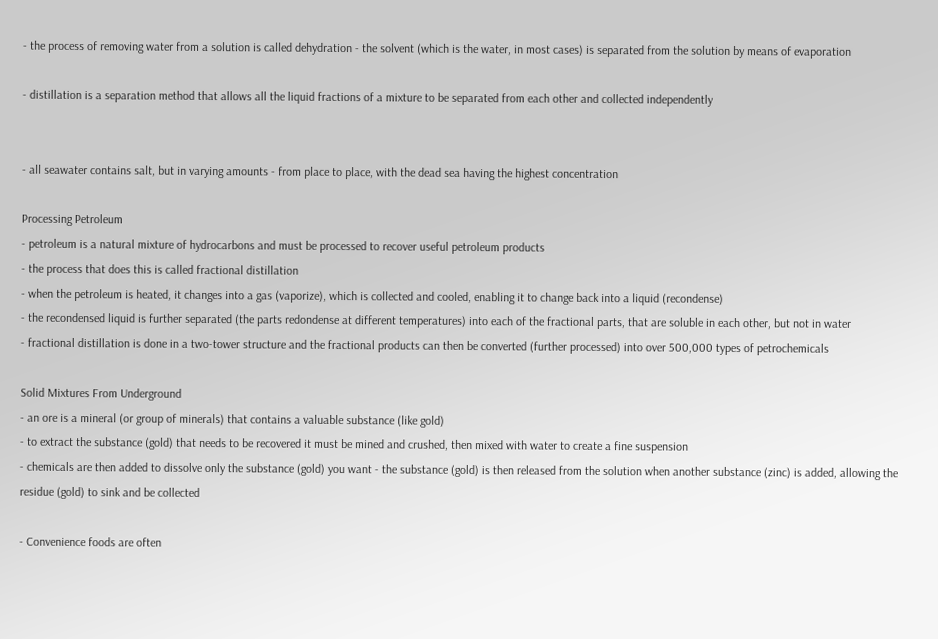- the process of removing water from a solution is called dehydration - the solvent (which is the water, in most cases) is separated from the solution by means of evaporation

- distillation is a separation method that allows all the liquid fractions of a mixture to be separated from each other and collected independently


- all seawater contains salt, but in varying amounts - from place to place, with the dead sea having the highest concentration

Processing Petroleum
- petroleum is a natural mixture of hydrocarbons and must be processed to recover useful petroleum products
- the process that does this is called fractional distillation
- when the petroleum is heated, it changes into a gas (vaporize), which is collected and cooled, enabling it to change back into a liquid (recondense)
- the recondensed liquid is further separated (the parts redondense at different temperatures) into each of the fractional parts, that are soluble in each other, but not in water
- fractional distillation is done in a two-tower structure and the fractional products can then be converted (further processed) into over 500,000 types of petrochemicals

Solid Mixtures From Underground
- an ore is a mineral (or group of minerals) that contains a valuable substance (like gold)
- to extract the substance (gold) that needs to be recovered it must be mined and crushed, then mixed with water to create a fine suspension
- chemicals are then added to dissolve only the substance (gold) you want - the substance (gold) is then released from the solution when another substance (zinc) is added, allowing the residue (gold) to sink and be collected

- Convenience foods are often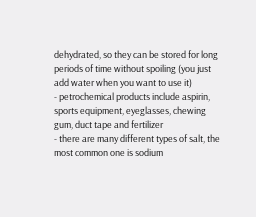dehydrated, so they can be stored for long periods of time without spoiling (you just add water when you want to use it)
- petrochemical products include aspirin, sports equipment, eyeglasses, chewing gum, duct tape and fertilizer
- there are many different types of salt, the most common one is sodium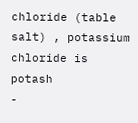chloride (table salt) , potassium chloride is potash
-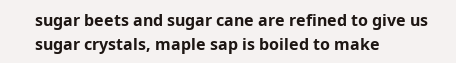sugar beets and sugar cane are refined to give us sugar crystals, maple sap is boiled to make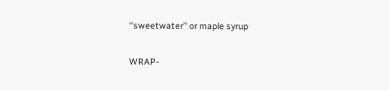‘'sweetwater’' or maple syrup

WRAP-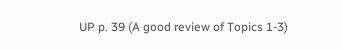UP p. 39 (A good review of Topics 1-3)